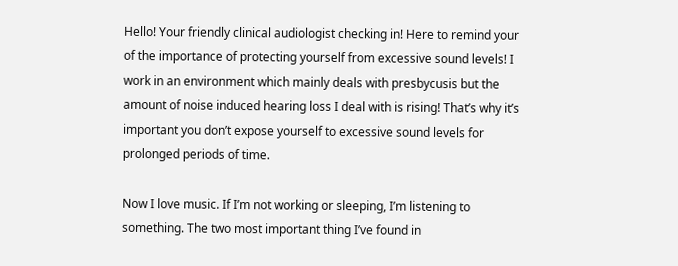Hello! Your friendly clinical audiologist checking in! Here to remind your of the importance of protecting yourself from excessive sound levels! I work in an environment which mainly deals with presbycusis but the amount of noise induced hearing loss I deal with is rising! That’s why it’s important you don’t expose yourself to excessive sound levels for prolonged periods of time.

Now I love music. If I’m not working or sleeping, I’m listening to something. The two most important thing I’ve found in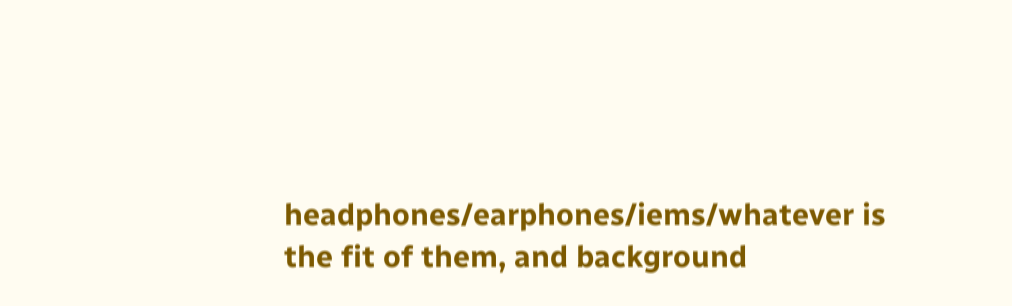headphones/earphones/iems/whatever is the fit of them, and background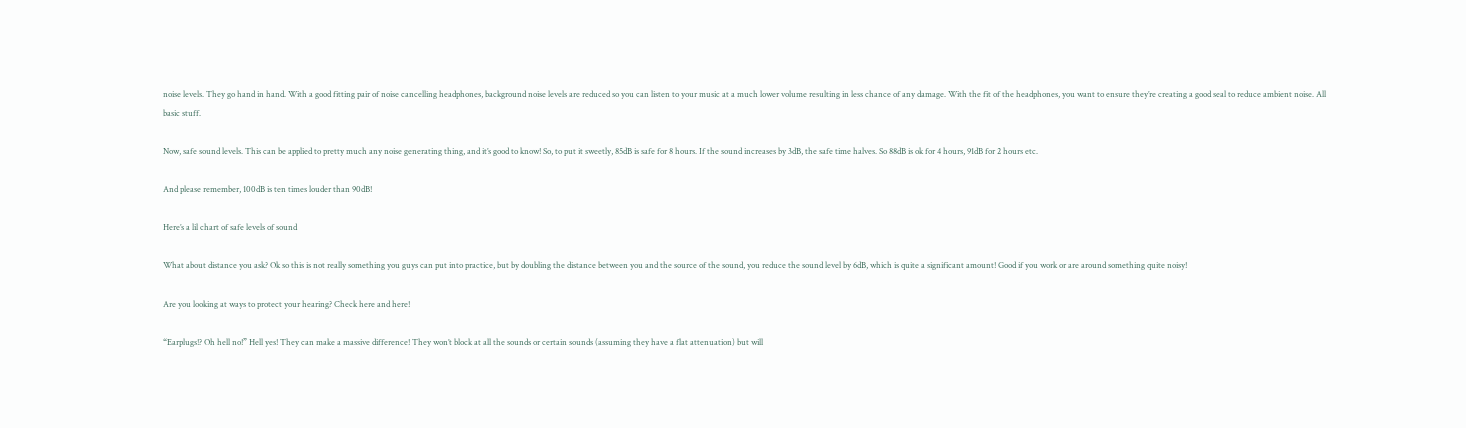noise levels. They go hand in hand. With a good fitting pair of noise cancelling headphones, background noise levels are reduced so you can listen to your music at a much lower volume resulting in less chance of any damage. With the fit of the headphones, you want to ensure they’re creating a good seal to reduce ambient noise. All basic stuff.

Now, safe sound levels. This can be applied to pretty much any noise generating thing, and it’s good to know! So, to put it sweetly, 85dB is safe for 8 hours. If the sound increases by 3dB, the safe time halves. So 88dB is ok for 4 hours, 91dB for 2 hours etc.

And please remember, 100dB is ten times louder than 90dB!

Here’s a lil chart of safe levels of sound

What about distance you ask? Ok so this is not really something you guys can put into practice, but by doubling the distance between you and the source of the sound, you reduce the sound level by 6dB, which is quite a significant amount! Good if you work or are around something quite noisy!

Are you looking at ways to protect your hearing? Check here and here!

“Earplugs!? Oh hell no!” Hell yes! They can make a massive difference! They won’t block at all the sounds or certain sounds (assuming they have a flat attenuation) but will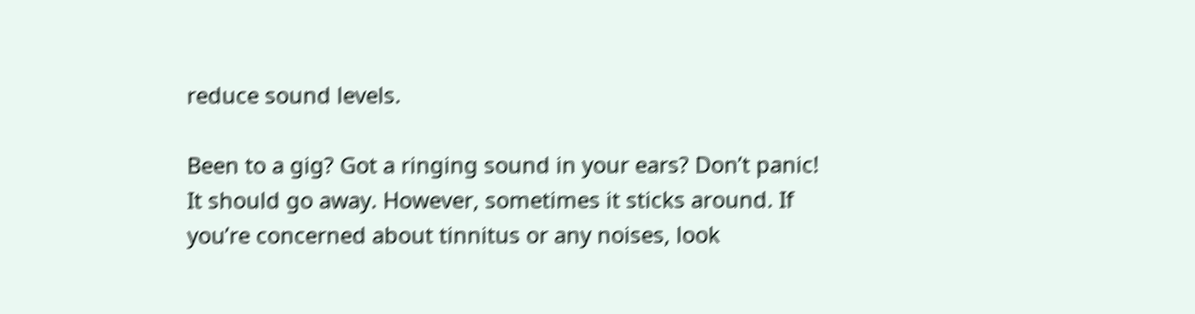reduce sound levels.

Been to a gig? Got a ringing sound in your ears? Don’t panic! It should go away. However, sometimes it sticks around. If you’re concerned about tinnitus or any noises, look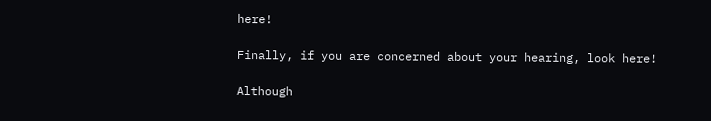here!

Finally, if you are concerned about your hearing, look here!

Although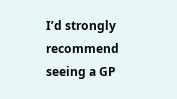I’d strongly recommend seeing a GP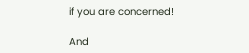if you are concerned!

And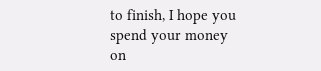to finish, I hope you spend your money on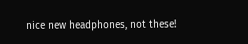nice new headphones, not these!